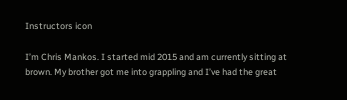Instructors icon

I’m Chris Mankos. I started mid 2015 and am currently sitting at brown. My brother got me into grappling and I’ve had the great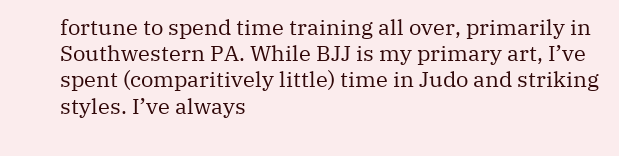fortune to spend time training all over, primarily in Southwestern PA. While BJJ is my primary art, I’ve spent (comparitively little) time in Judo and striking styles. I’ve always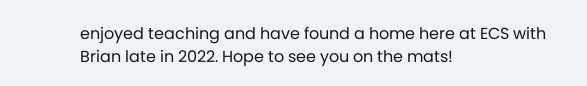enjoyed teaching and have found a home here at ECS with Brian late in 2022. Hope to see you on the mats!